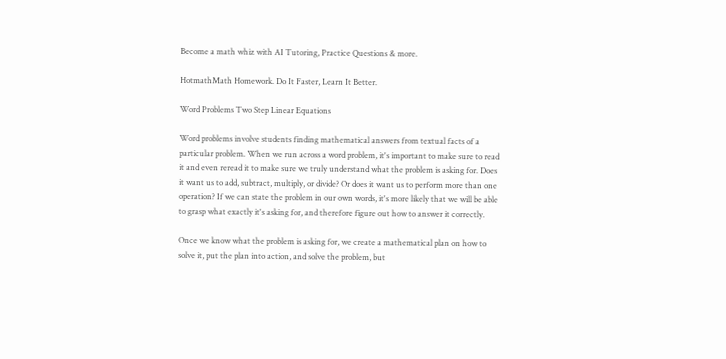Become a math whiz with AI Tutoring, Practice Questions & more.

HotmathMath Homework. Do It Faster, Learn It Better.

Word Problems Two Step Linear Equations

Word problems involve students finding mathematical answers from textual facts of a particular problem. When we run across a word problem, it's important to make sure to read it and even reread it to make sure we truly understand what the problem is asking for. Does it want us to add, subtract, multiply, or divide? Or does it want us to perform more than one operation? If we can state the problem in our own words, it's more likely that we will be able to grasp what exactly it's asking for, and therefore figure out how to answer it correctly.

Once we know what the problem is asking for, we create a mathematical plan on how to solve it, put the plan into action, and solve the problem, but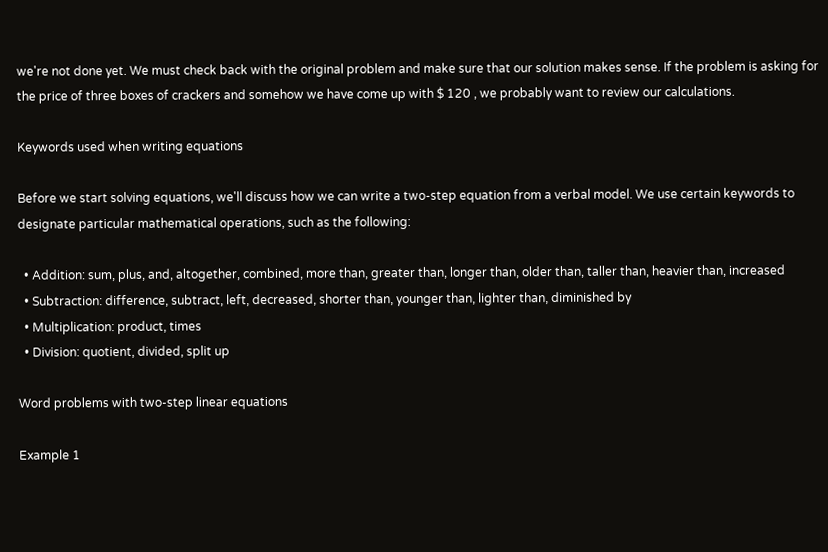we're not done yet. We must check back with the original problem and make sure that our solution makes sense. If the problem is asking for the price of three boxes of crackers and somehow we have come up with $ 120 , we probably want to review our calculations.

Keywords used when writing equations

Before we start solving equations, we'll discuss how we can write a two-step equation from a verbal model. We use certain keywords to designate particular mathematical operations, such as the following:

  • Addition: sum, plus, and, altogether, combined, more than, greater than, longer than, older than, taller than, heavier than, increased
  • Subtraction: difference, subtract, left, decreased, shorter than, younger than, lighter than, diminished by
  • Multiplication: product, times
  • Division: quotient, divided, split up

Word problems with two-step linear equations

Example 1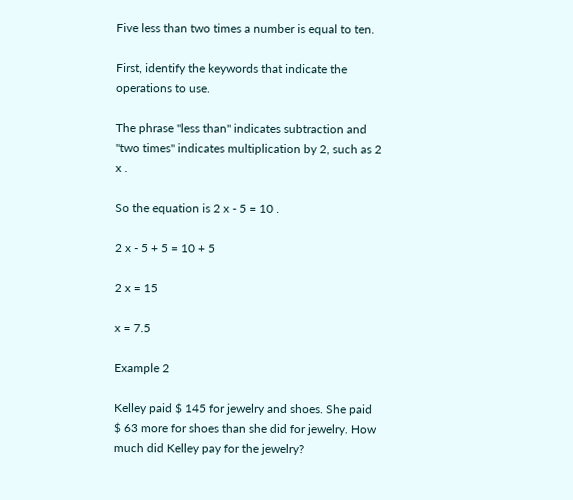Five less than two times a number is equal to ten.

First, identify the keywords that indicate the operations to use.

The phrase "less than" indicates subtraction and "two times" indicates multiplication by 2, such as 2 x .

So the equation is 2 x - 5 = 10 .

2 x - 5 + 5 = 10 + 5

2 x = 15

x = 7.5

Example 2

Kelley paid $ 145 for jewelry and shoes. She paid $ 63 more for shoes than she did for jewelry. How much did Kelley pay for the jewelry?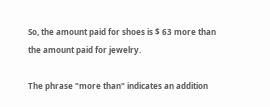So, the amount paid for shoes is $ 63 more than the amount paid for jewelry.

The phrase "more than" indicates an addition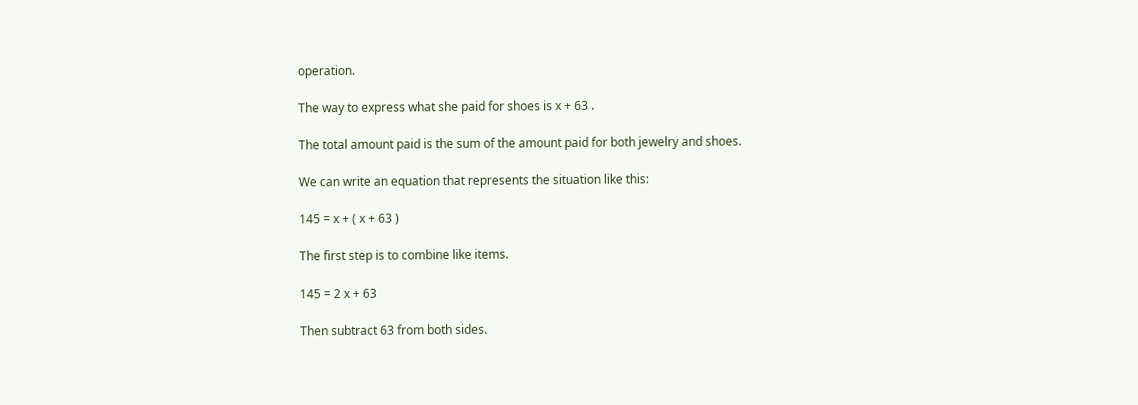operation.

The way to express what she paid for shoes is x + 63 .

The total amount paid is the sum of the amount paid for both jewelry and shoes.

We can write an equation that represents the situation like this:

145 = x + ( x + 63 )

The first step is to combine like items.

145 = 2 x + 63

Then subtract 63 from both sides.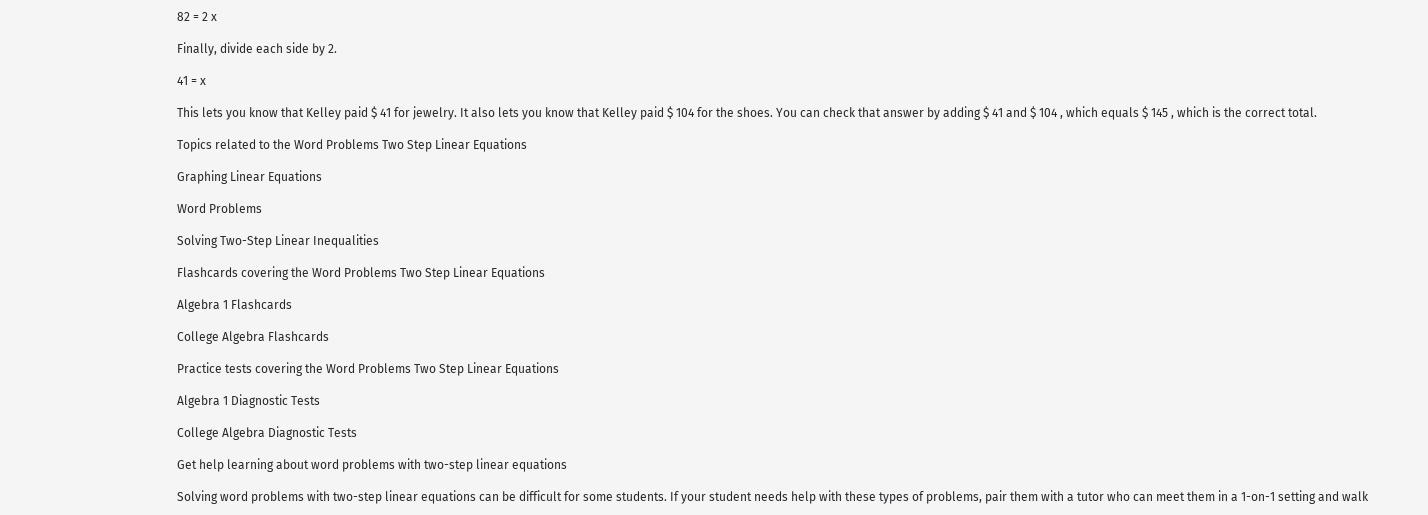82 = 2 x

Finally, divide each side by 2.

41 = x

This lets you know that Kelley paid $ 41 for jewelry. It also lets you know that Kelley paid $ 104 for the shoes. You can check that answer by adding $ 41 and $ 104 , which equals $ 145 , which is the correct total.

Topics related to the Word Problems Two Step Linear Equations

Graphing Linear Equations

Word Problems

Solving Two-Step Linear Inequalities

Flashcards covering the Word Problems Two Step Linear Equations

Algebra 1 Flashcards

College Algebra Flashcards

Practice tests covering the Word Problems Two Step Linear Equations

Algebra 1 Diagnostic Tests

College Algebra Diagnostic Tests

Get help learning about word problems with two-step linear equations

Solving word problems with two-step linear equations can be difficult for some students. If your student needs help with these types of problems, pair them with a tutor who can meet them in a 1-on-1 setting and walk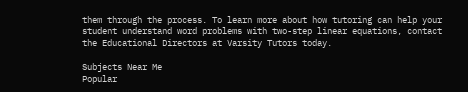them through the process. To learn more about how tutoring can help your student understand word problems with two-step linear equations, contact the Educational Directors at Varsity Tutors today.

Subjects Near Me
Popular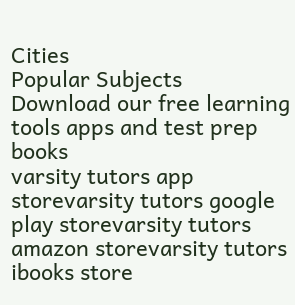Cities
Popular Subjects
Download our free learning tools apps and test prep books
varsity tutors app storevarsity tutors google play storevarsity tutors amazon storevarsity tutors ibooks store